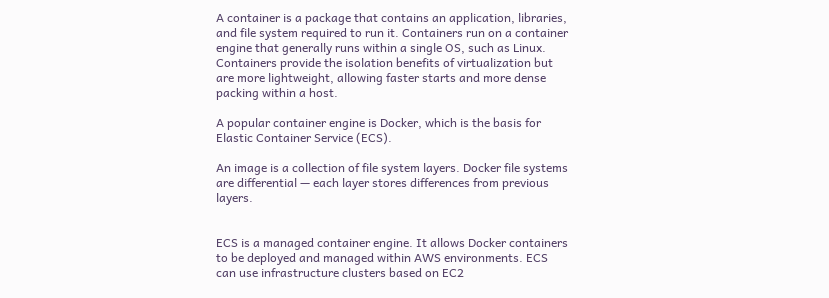A container is a package that contains an application, libraries, and file system required to run it. Containers run on a container engine that generally runs within a single OS, such as Linux. Containers provide the isolation benefits of virtualization but are more lightweight, allowing faster starts and more dense packing within a host.

A popular container engine is Docker, which is the basis for Elastic Container Service (ECS).

An image is a collection of file system layers. Docker file systems are differential — each layer stores differences from previous layers.


ECS is a managed container engine. It allows Docker containers to be deployed and managed within AWS environments. ECS can use infrastructure clusters based on EC2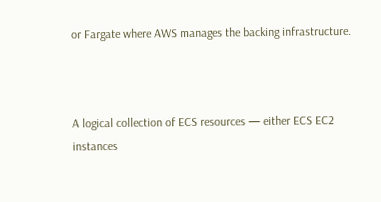or Fargate where AWS manages the backing infrastructure.



A logical collection of ECS resources — either ECS EC2 instances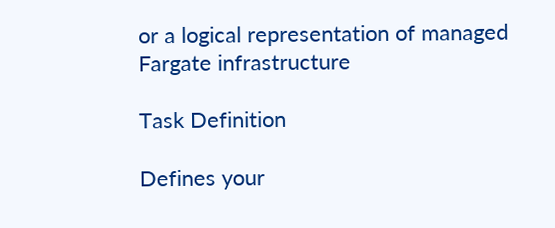or a logical representation of managed Fargate infrastructure

Task Definition

Defines your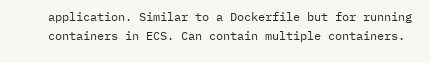application. Similar to a Dockerfile but for running containers in ECS. Can contain multiple containers.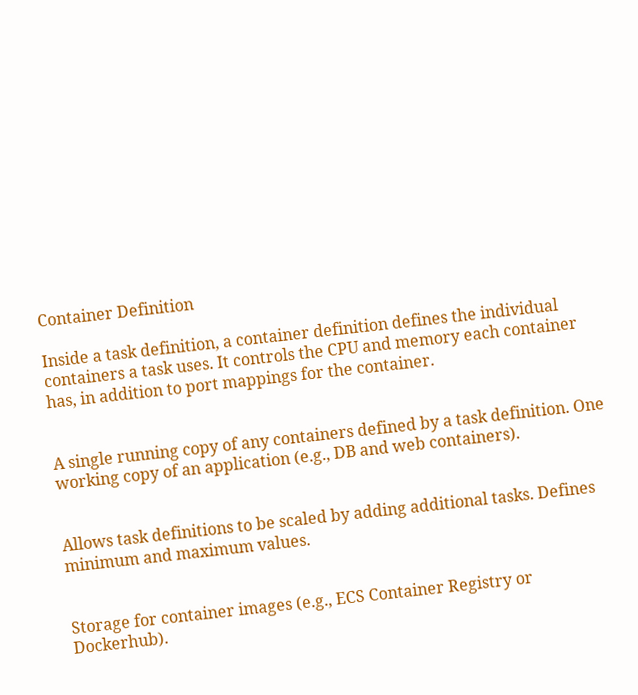Container Definition

Inside a task definition, a container definition defines the individual containers a task uses. It controls the CPU and memory each container has, in addition to port mappings for the container.


A single running copy of any containers defined by a task definition. One working copy of an application (e.g., DB and web containers).


Allows task definitions to be scaled by adding additional tasks. Defines minimum and maximum values.


Storage for container images (e.g., ECS Container Registry or Dockerhub).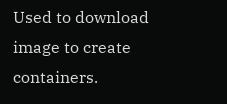Used to download image to create containers.